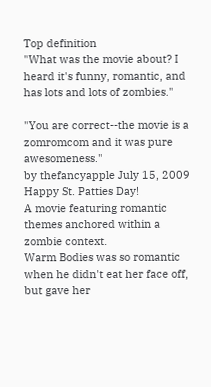Top definition
"What was the movie about? I heard it's funny, romantic, and has lots and lots of zombies."

"You are correct--the movie is a zomromcom and it was pure awesomeness."
by thefancyapple July 15, 2009
Happy St. Patties Day!
A movie featuring romantic themes anchored within a zombie context.
Warm Bodies was so romantic when he didn't eat her face off, but gave her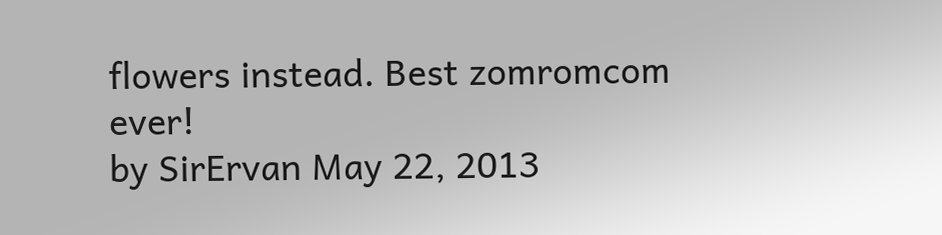flowers instead. Best zomromcom ever!
by SirErvan May 22, 2013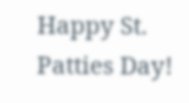Happy St. Patties Day!